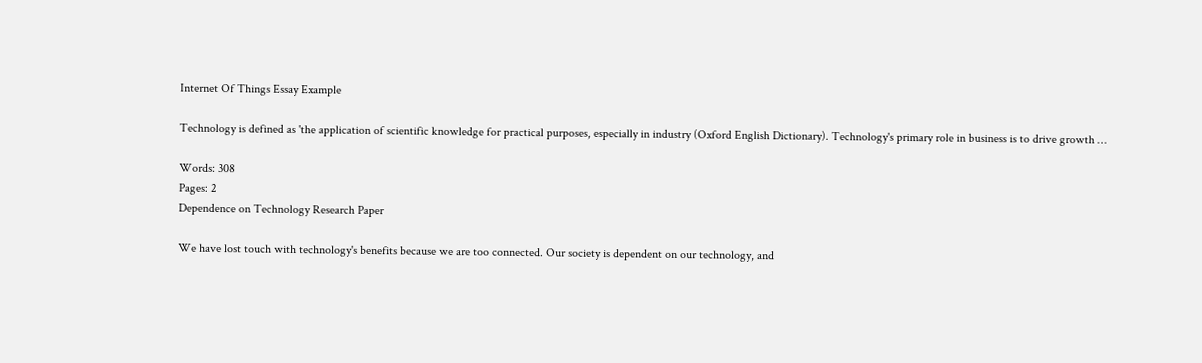Internet Of Things Essay Example

Technology is defined as 'the application of scientific knowledge for practical purposes, especially in industry (Oxford English Dictionary). Technology's primary role in business is to drive growth …

Words: 308
Pages: 2
Dependence on Technology Research Paper

We have lost touch with technology's benefits because we are too connected. Our society is dependent on our technology, and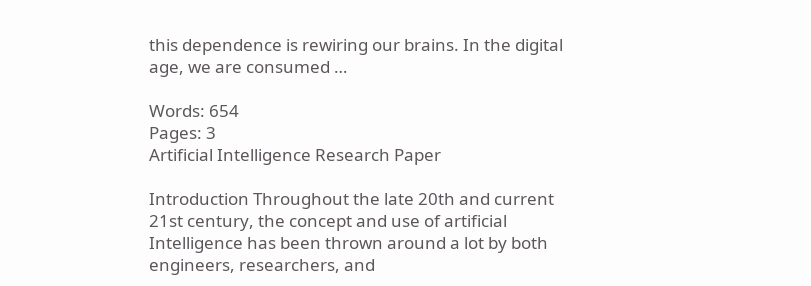this dependence is rewiring our brains. In the digital age, we are consumed …

Words: 654
Pages: 3
Artificial Intelligence Research Paper

Introduction Throughout the late 20th and current 21st century, the concept and use of artificial Intelligence has been thrown around a lot by both engineers, researchers, and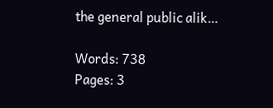the general public alik…

Words: 738
Pages: 3